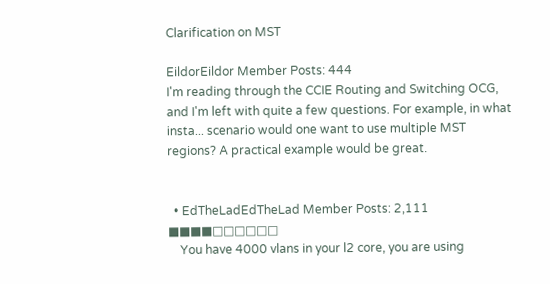Clarification on MST

EildorEildor Member Posts: 444
I'm reading through the CCIE Routing and Switching OCG, and I'm left with quite a few questions. For example, in what insta... scenario would one want to use multiple MST regions? A practical example would be great.


  • EdTheLadEdTheLad Member Posts: 2,111 ■■■■□□□□□□
    You have 4000 vlans in your l2 core, you are using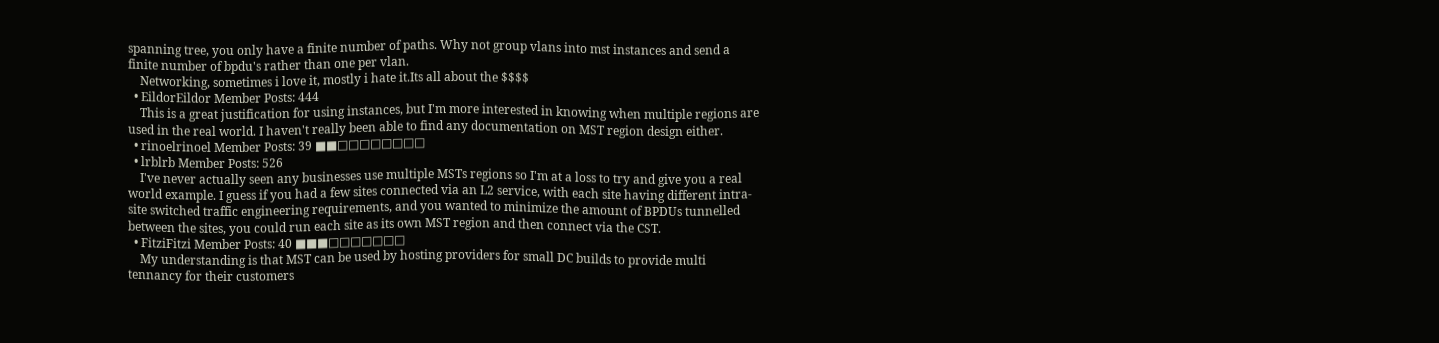spanning tree, you only have a finite number of paths. Why not group vlans into mst instances and send a finite number of bpdu's rather than one per vlan.
    Networking, sometimes i love it, mostly i hate it.Its all about the $$$$
  • EildorEildor Member Posts: 444
    This is a great justification for using instances, but I'm more interested in knowing when multiple regions are used in the real world. I haven't really been able to find any documentation on MST region design either.
  • rinoelrinoel Member Posts: 39 ■■□□□□□□□□
  • lrblrb Member Posts: 526
    I've never actually seen any businesses use multiple MSTs regions so I'm at a loss to try and give you a real world example. I guess if you had a few sites connected via an L2 service, with each site having different intra-site switched traffic engineering requirements, and you wanted to minimize the amount of BPDUs tunnelled between the sites, you could run each site as its own MST region and then connect via the CST.
  • FitziFitzi Member Posts: 40 ■■■□□□□□□□
    My understanding is that MST can be used by hosting providers for small DC builds to provide multi tennancy for their customers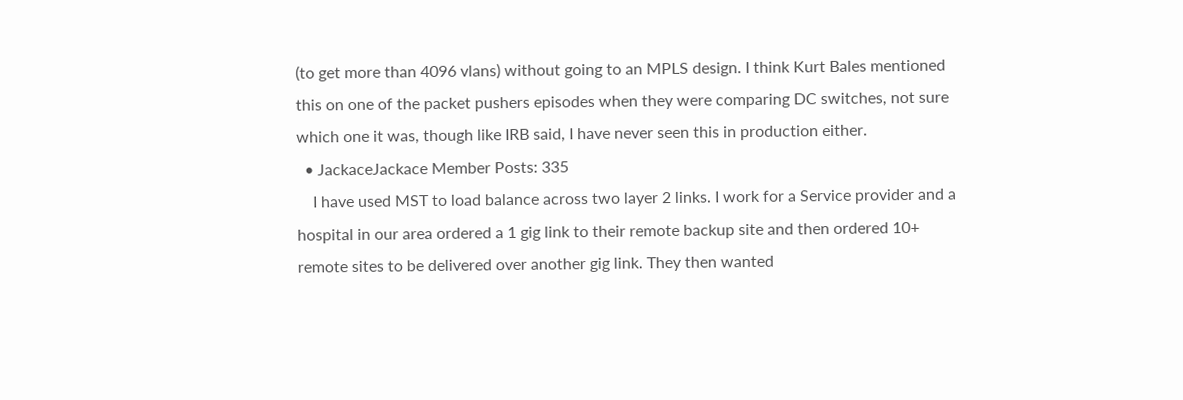(to get more than 4096 vlans) without going to an MPLS design. I think Kurt Bales mentioned this on one of the packet pushers episodes when they were comparing DC switches, not sure which one it was, though like IRB said, I have never seen this in production either.
  • JackaceJackace Member Posts: 335
    I have used MST to load balance across two layer 2 links. I work for a Service provider and a hospital in our area ordered a 1 gig link to their remote backup site and then ordered 10+ remote sites to be delivered over another gig link. They then wanted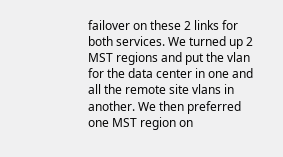failover on these 2 links for both services. We turned up 2 MST regions and put the vlan for the data center in one and all the remote site vlans in another. We then preferred one MST region on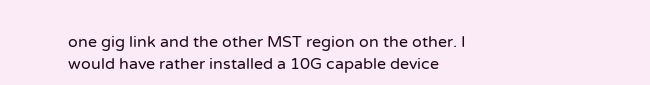one gig link and the other MST region on the other. I would have rather installed a 10G capable device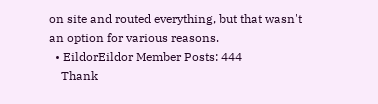on site and routed everything, but that wasn't an option for various reasons.
  • EildorEildor Member Posts: 444
    Thank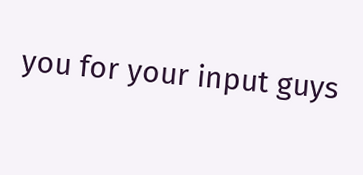you for your input guys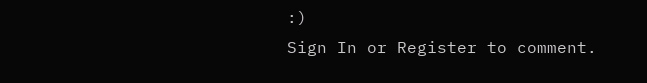:)
Sign In or Register to comment.